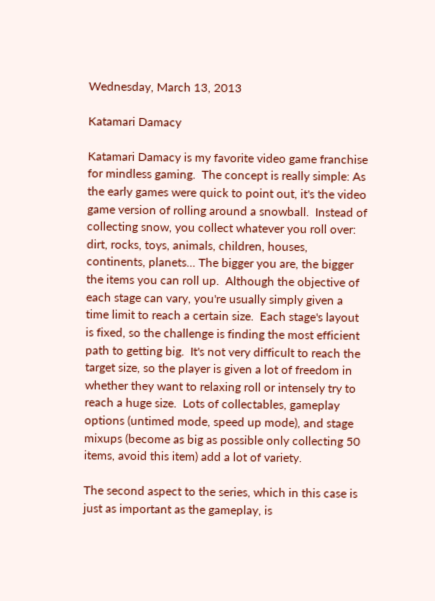Wednesday, March 13, 2013

Katamari Damacy

Katamari Damacy is my favorite video game franchise for mindless gaming.  The concept is really simple: As the early games were quick to point out, it's the video game version of rolling around a snowball.  Instead of collecting snow, you collect whatever you roll over: dirt, rocks, toys, animals, children, houses, continents, planets... The bigger you are, the bigger the items you can roll up.  Although the objective of each stage can vary, you're usually simply given a time limit to reach a certain size.  Each stage's layout is fixed, so the challenge is finding the most efficient path to getting big.  It's not very difficult to reach the target size, so the player is given a lot of freedom in whether they want to relaxing roll or intensely try to reach a huge size.  Lots of collectables, gameplay options (untimed mode, speed up mode), and stage mixups (become as big as possible only collecting 50 items, avoid this item) add a lot of variety.

The second aspect to the series, which in this case is just as important as the gameplay, is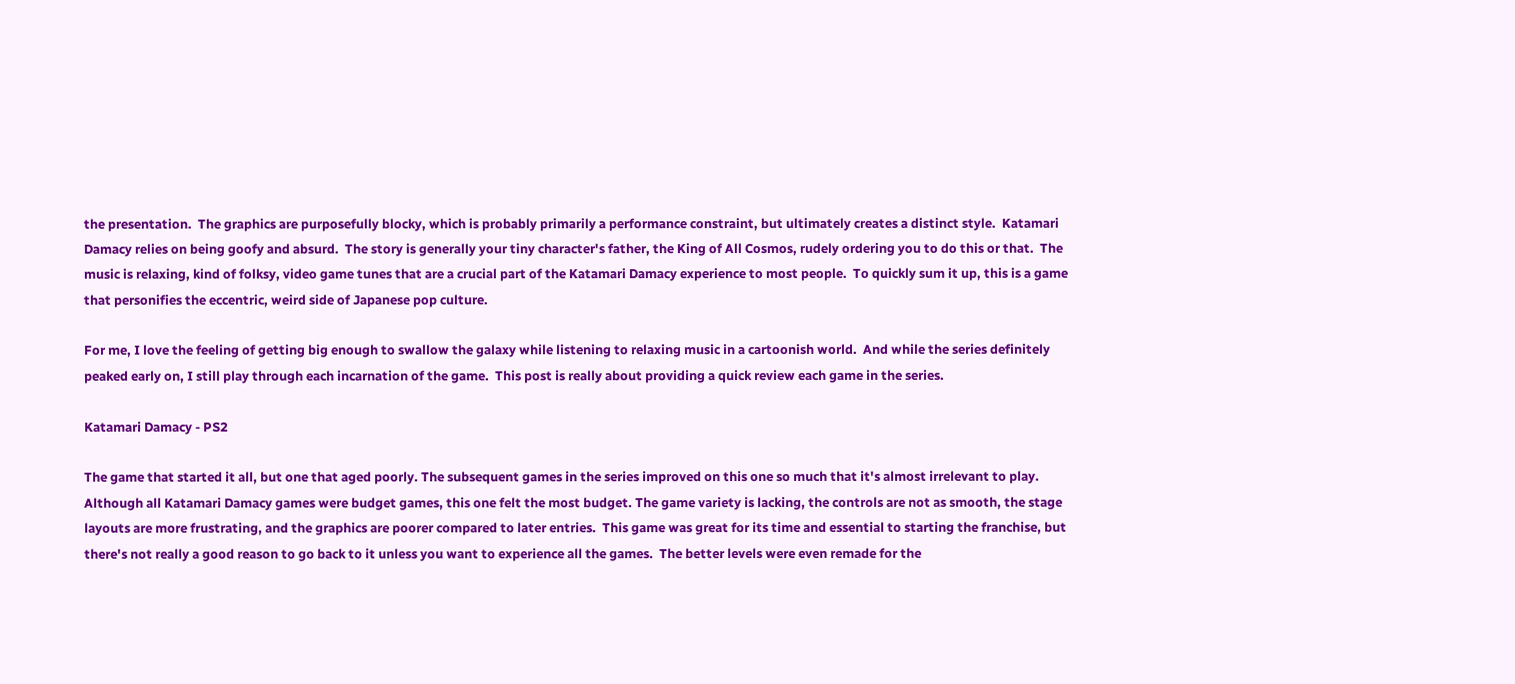the presentation.  The graphics are purposefully blocky, which is probably primarily a performance constraint, but ultimately creates a distinct style.  Katamari Damacy relies on being goofy and absurd.  The story is generally your tiny character's father, the King of All Cosmos, rudely ordering you to do this or that.  The music is relaxing, kind of folksy, video game tunes that are a crucial part of the Katamari Damacy experience to most people.  To quickly sum it up, this is a game that personifies the eccentric, weird side of Japanese pop culture.

For me, I love the feeling of getting big enough to swallow the galaxy while listening to relaxing music in a cartoonish world.  And while the series definitely peaked early on, I still play through each incarnation of the game.  This post is really about providing a quick review each game in the series.

Katamari Damacy - PS2

The game that started it all, but one that aged poorly. The subsequent games in the series improved on this one so much that it's almost irrelevant to play.  Although all Katamari Damacy games were budget games, this one felt the most budget. The game variety is lacking, the controls are not as smooth, the stage layouts are more frustrating, and the graphics are poorer compared to later entries.  This game was great for its time and essential to starting the franchise, but there's not really a good reason to go back to it unless you want to experience all the games.  The better levels were even remade for the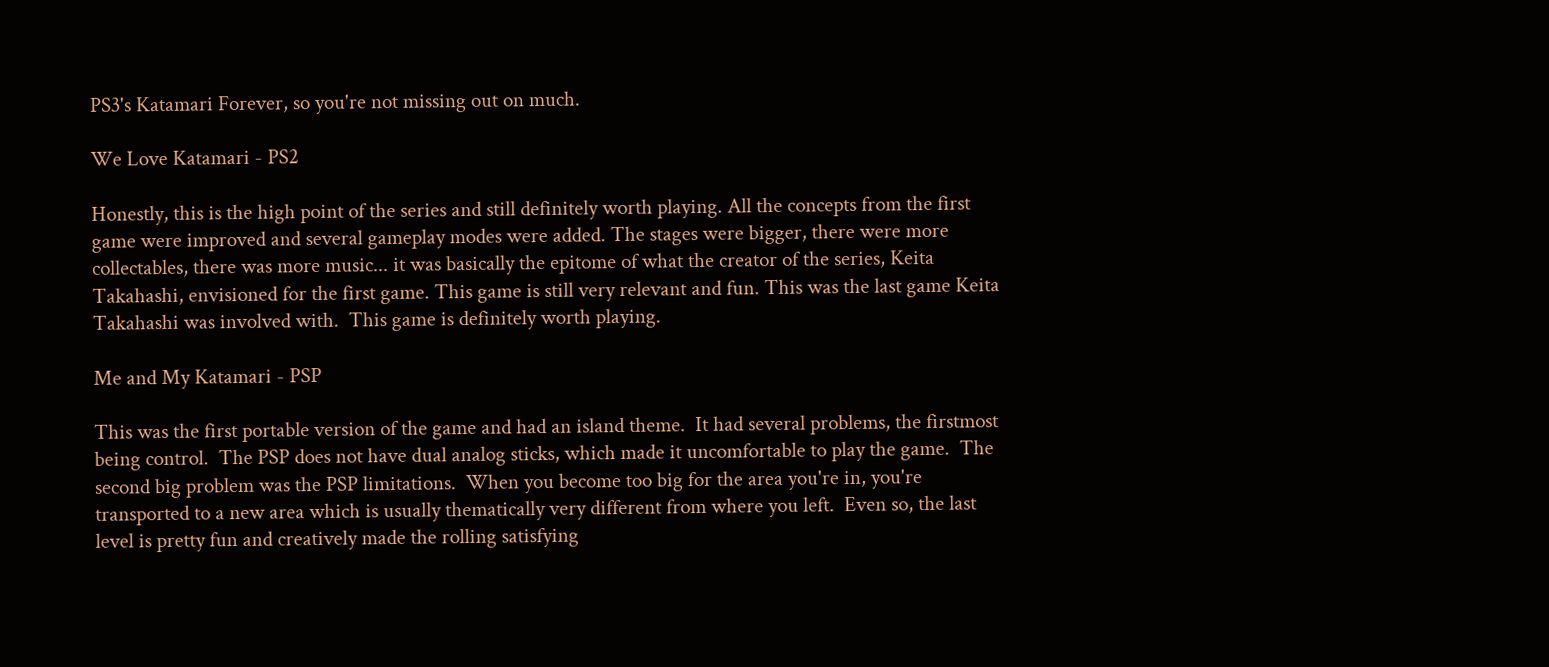PS3's Katamari Forever, so you're not missing out on much.

We Love Katamari - PS2

Honestly, this is the high point of the series and still definitely worth playing. All the concepts from the first game were improved and several gameplay modes were added. The stages were bigger, there were more collectables, there was more music... it was basically the epitome of what the creator of the series, Keita Takahashi, envisioned for the first game. This game is still very relevant and fun. This was the last game Keita Takahashi was involved with.  This game is definitely worth playing.

Me and My Katamari - PSP

This was the first portable version of the game and had an island theme.  It had several problems, the firstmost being control.  The PSP does not have dual analog sticks, which made it uncomfortable to play the game.  The second big problem was the PSP limitations.  When you become too big for the area you're in, you're transported to a new area which is usually thematically very different from where you left.  Even so, the last level is pretty fun and creatively made the rolling satisfying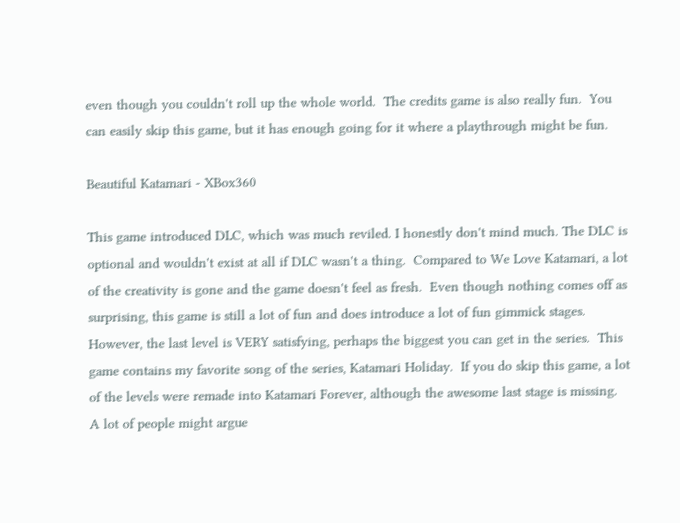even though you couldn't roll up the whole world.  The credits game is also really fun.  You can easily skip this game, but it has enough going for it where a playthrough might be fun.

Beautiful Katamari - XBox360

This game introduced DLC, which was much reviled. I honestly don't mind much. The DLC is optional and wouldn't exist at all if DLC wasn't a thing.  Compared to We Love Katamari, a lot of the creativity is gone and the game doesn't feel as fresh.  Even though nothing comes off as surprising, this game is still a lot of fun and does introduce a lot of fun gimmick stages.  However, the last level is VERY satisfying, perhaps the biggest you can get in the series.  This game contains my favorite song of the series, Katamari Holiday.  If you do skip this game, a lot of the levels were remade into Katamari Forever, although the awesome last stage is missing.  A lot of people might argue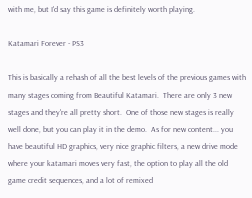with me, but I'd say this game is definitely worth playing.

Katamari Forever - PS3

This is basically a rehash of all the best levels of the previous games with many stages coming from Beautiful Katamari.  There are only 3 new stages and they're all pretty short.  One of those new stages is really well done, but you can play it in the demo.  As for new content... you have beautiful HD graphics, very nice graphic filters, a new drive mode where your katamari moves very fast, the option to play all the old game credit sequences, and a lot of remixed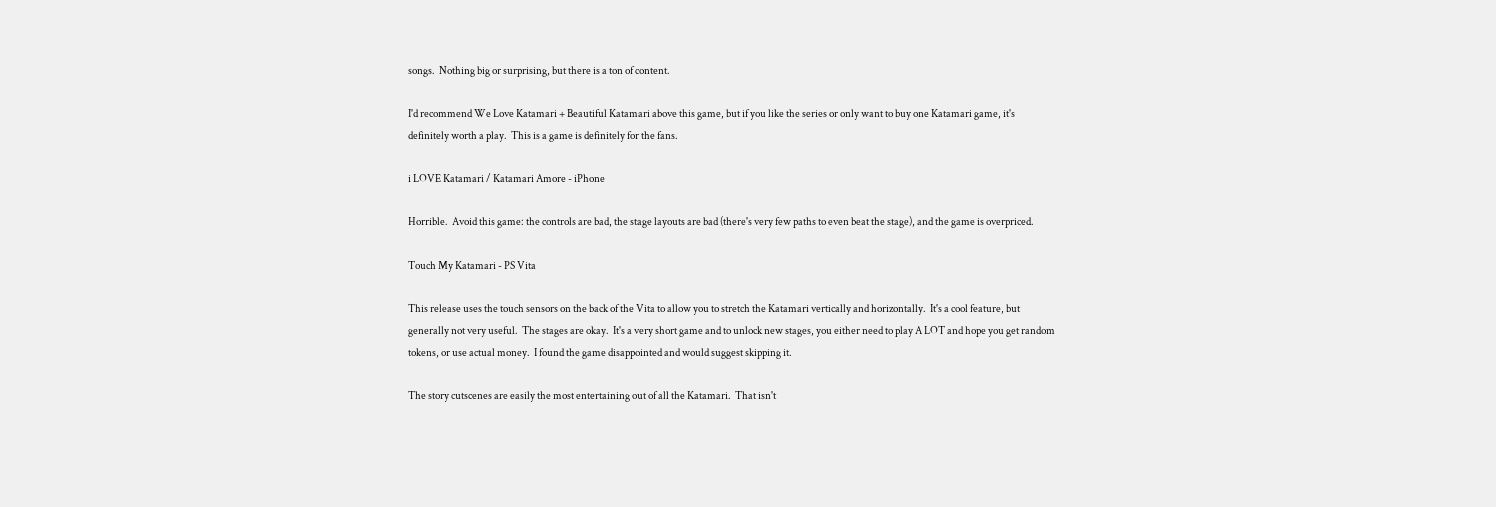songs.  Nothing big or surprising, but there is a ton of content.

I'd recommend We Love Katamari + Beautiful Katamari above this game, but if you like the series or only want to buy one Katamari game, it's definitely worth a play.  This is a game is definitely for the fans.

i LOVE Katamari / Katamari Amore - iPhone

Horrible.  Avoid this game: the controls are bad, the stage layouts are bad (there's very few paths to even beat the stage), and the game is overpriced.

Touch My Katamari - PS Vita

This release uses the touch sensors on the back of the Vita to allow you to stretch the Katamari vertically and horizontally.  It's a cool feature, but generally not very useful.  The stages are okay.  It's a very short game and to unlock new stages, you either need to play A LOT and hope you get random tokens, or use actual money.  I found the game disappointed and would suggest skipping it.

The story cutscenes are easily the most entertaining out of all the Katamari.  That isn't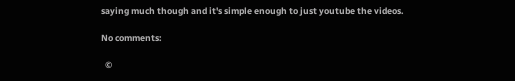saying much though and it's simple enough to just youtube the videos.

No comments:

  ©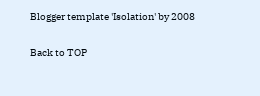Blogger template 'Isolation' by 2008

Back to TOP